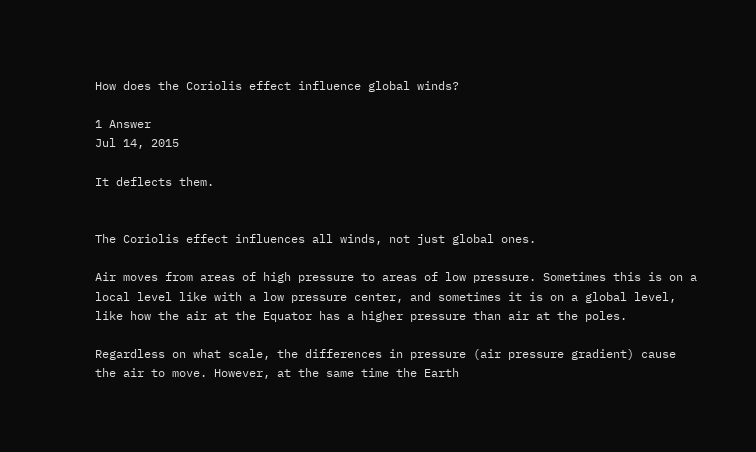How does the Coriolis effect influence global winds?

1 Answer
Jul 14, 2015

It deflects them.


The Coriolis effect influences all winds, not just global ones.

Air moves from areas of high pressure to areas of low pressure. Sometimes this is on a local level like with a low pressure center, and sometimes it is on a global level, like how the air at the Equator has a higher pressure than air at the poles.

Regardless on what scale, the differences in pressure (air pressure gradient) cause the air to move. However, at the same time the Earth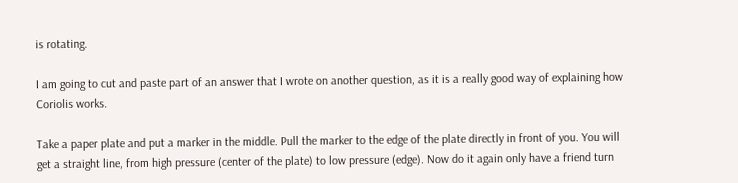is rotating.

I am going to cut and paste part of an answer that I wrote on another question, as it is a really good way of explaining how Coriolis works.

Take a paper plate and put a marker in the middle. Pull the marker to the edge of the plate directly in front of you. You will get a straight line, from high pressure (center of the plate) to low pressure (edge). Now do it again only have a friend turn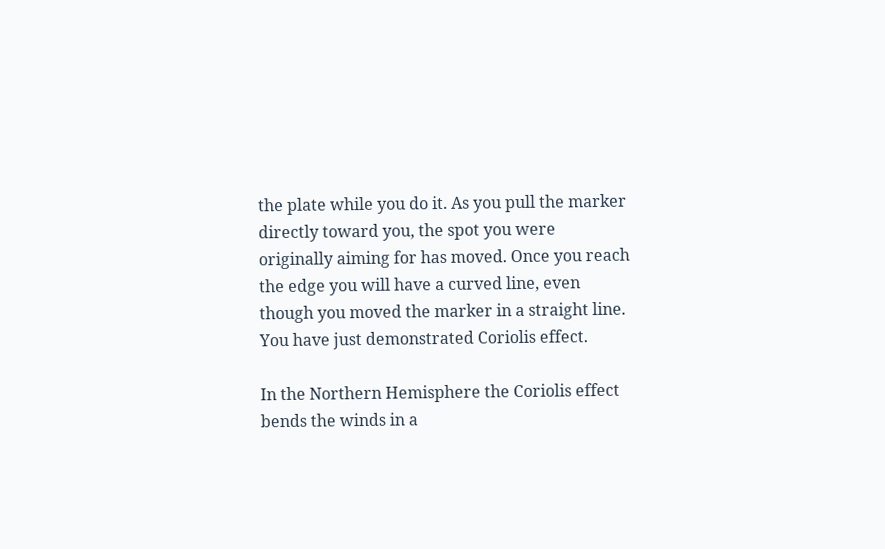the plate while you do it. As you pull the marker directly toward you, the spot you were originally aiming for has moved. Once you reach the edge you will have a curved line, even though you moved the marker in a straight line. You have just demonstrated Coriolis effect.

In the Northern Hemisphere the Coriolis effect bends the winds in a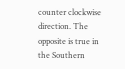counter clockwise direction. The opposite is true in the Southern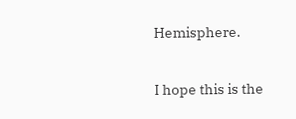Hemisphere.

I hope this is the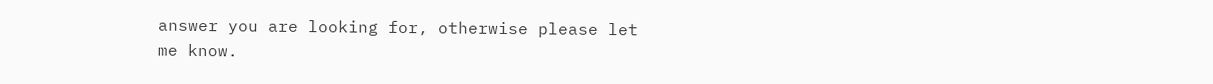answer you are looking for, otherwise please let me know.